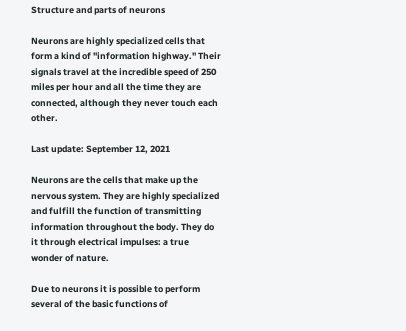Structure and parts of neurons

Neurons are highly specialized cells that form a kind of "information highway." Their signals travel at the incredible speed of 250 miles per hour and all the time they are connected, although they never touch each other.

Last update: September 12, 2021

Neurons are the cells that make up the nervous system. They are highly specialized and fulfill the function of transmitting information throughout the body. They do it through electrical impulses: a true wonder of nature.

Due to neurons it is possible to perform several of the basic functions of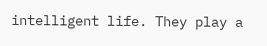intelligent life. They play a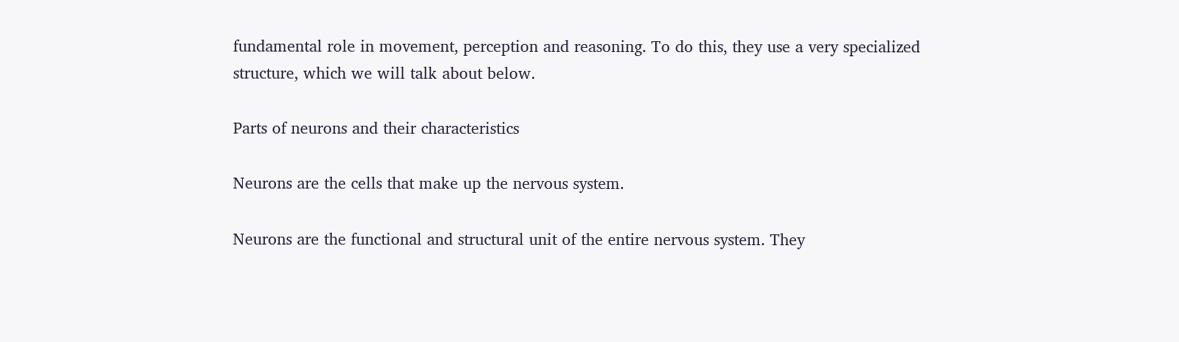fundamental role in movement, perception and reasoning. To do this, they use a very specialized structure, which we will talk about below.

Parts of neurons and their characteristics

Neurons are the cells that make up the nervous system.

Neurons are the functional and structural unit of the entire nervous system. They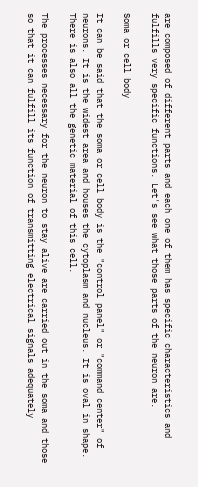are composed of different parts and each one of them has specific characteristics and fulfills very specific functions. Let's see what those parts of the neuron are.

Soma or cell body

It can be said that the soma or cell body is the "control panel" or "command center" of neurons. It is the widest area and houses the cytoplasm and nucleus. It is oval in shape. There is also all the genetic material of this cell.

The processes necessary for the neuron to stay alive are carried out in the soma and those so that it can fulfill its function of transmitting electrical signals adequately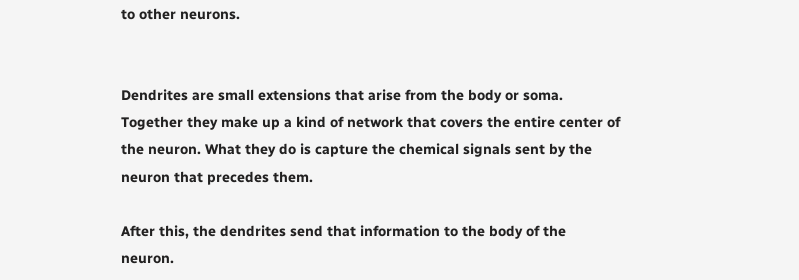to other neurons.


Dendrites are small extensions that arise from the body or soma. Together they make up a kind of network that covers the entire center of the neuron. What they do is capture the chemical signals sent by the neuron that precedes them.

After this, the dendrites send that information to the body of the neuron.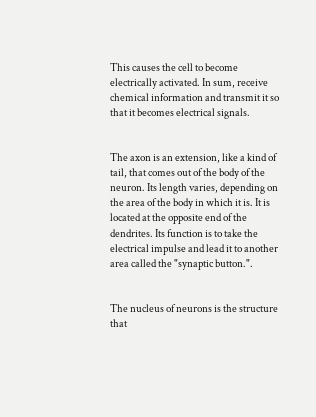This causes the cell to become electrically activated. In sum, receive chemical information and transmit it so that it becomes electrical signals.


The axon is an extension, like a kind of tail, that comes out of the body of the neuron. Its length varies, depending on the area of the body in which it is. It is located at the opposite end of the dendrites. Its function is to take the electrical impulse and lead it to another area called the "synaptic button.".


The nucleus of neurons is the structure that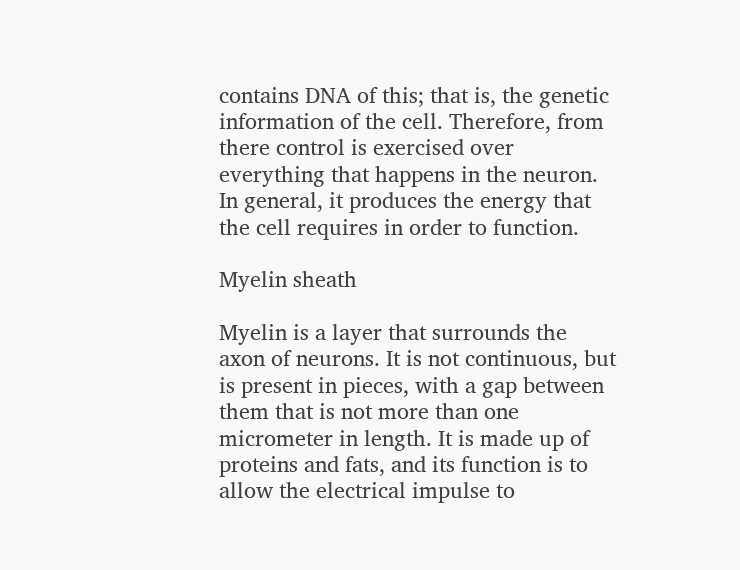contains DNA of this; that is, the genetic information of the cell. Therefore, from there control is exercised over everything that happens in the neuron. In general, it produces the energy that the cell requires in order to function.

Myelin sheath

Myelin is a layer that surrounds the axon of neurons. It is not continuous, but is present in pieces, with a gap between them that is not more than one micrometer in length. It is made up of proteins and fats, and its function is to allow the electrical impulse to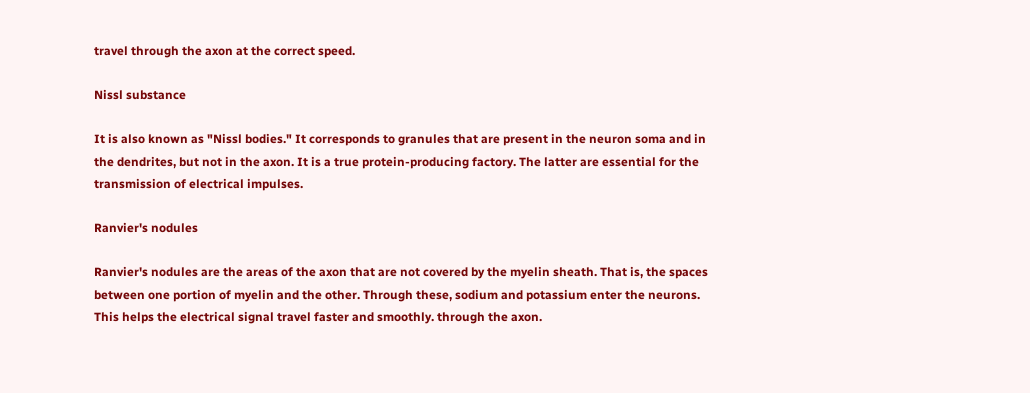travel through the axon at the correct speed.

Nissl substance

It is also known as "Nissl bodies." It corresponds to granules that are present in the neuron soma and in the dendrites, but not in the axon. It is a true protein-producing factory. The latter are essential for the transmission of electrical impulses.

Ranvier's nodules

Ranvier's nodules are the areas of the axon that are not covered by the myelin sheath. That is, the spaces between one portion of myelin and the other. Through these, sodium and potassium enter the neurons. This helps the electrical signal travel faster and smoothly. through the axon.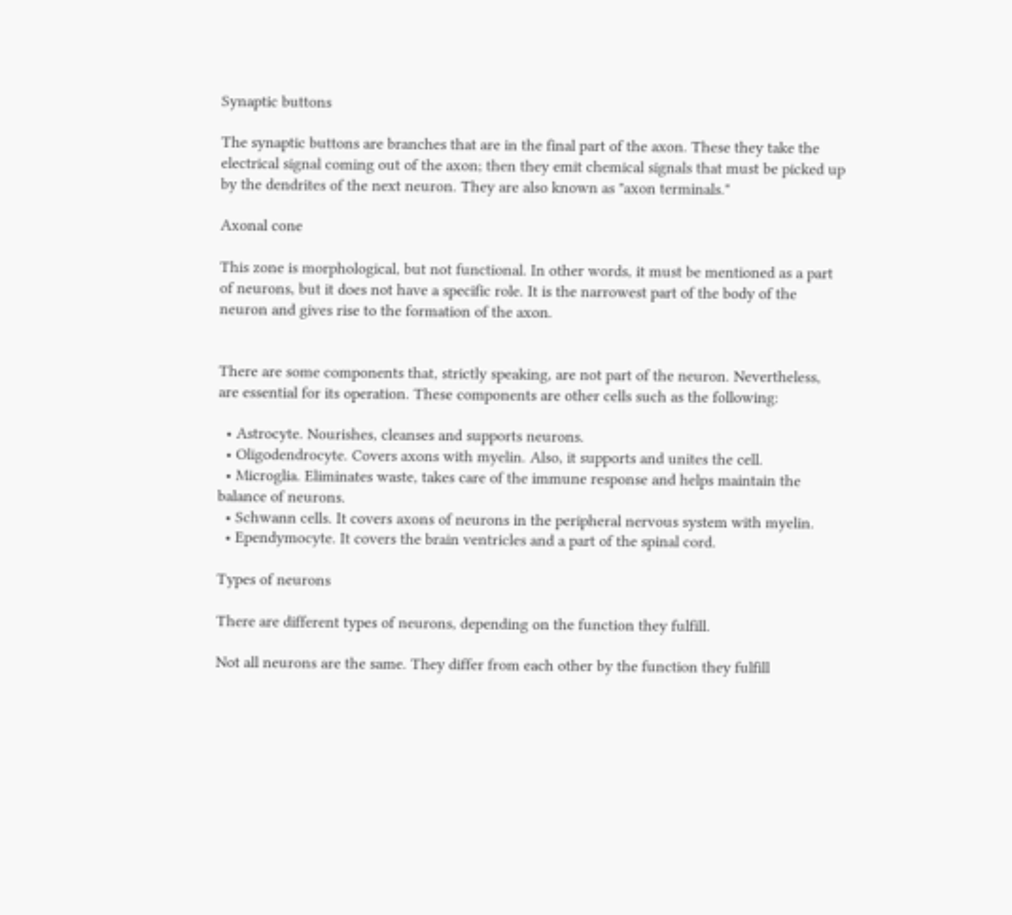Synaptic buttons

The synaptic buttons are branches that are in the final part of the axon. These they take the electrical signal coming out of the axon; then they emit chemical signals that must be picked up by the dendrites of the next neuron. They are also known as "axon terminals."

Axonal cone

This zone is morphological, but not functional. In other words, it must be mentioned as a part of neurons, but it does not have a specific role. It is the narrowest part of the body of the neuron and gives rise to the formation of the axon.


There are some components that, strictly speaking, are not part of the neuron. Nevertheless, are essential for its operation. These components are other cells such as the following:

  • Astrocyte. Nourishes, cleanses and supports neurons.
  • Oligodendrocyte. Covers axons with myelin. Also, it supports and unites the cell.
  • Microglia. Eliminates waste, takes care of the immune response and helps maintain the balance of neurons.
  • Schwann cells. It covers axons of neurons in the peripheral nervous system with myelin.
  • Ependymocyte. It covers the brain ventricles and a part of the spinal cord.

Types of neurons

There are different types of neurons, depending on the function they fulfill.

Not all neurons are the same. They differ from each other by the function they fulfill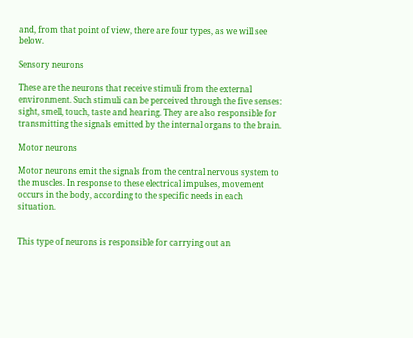and, from that point of view, there are four types, as we will see below.

Sensory neurons

These are the neurons that receive stimuli from the external environment. Such stimuli can be perceived through the five senses: sight, smell, touch, taste and hearing. They are also responsible for transmitting the signals emitted by the internal organs to the brain.

Motor neurons

Motor neurons emit the signals from the central nervous system to the muscles. In response to these electrical impulses, movement occurs in the body, according to the specific needs in each situation.


This type of neurons is responsible for carrying out an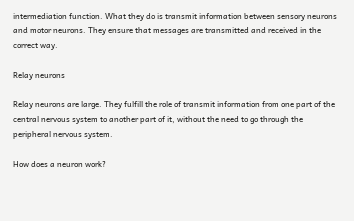intermediation function. What they do is transmit information between sensory neurons and motor neurons. They ensure that messages are transmitted and received in the correct way.

Relay neurons

Relay neurons are large. They fulfill the role of transmit information from one part of the central nervous system to another part of it, without the need to go through the peripheral nervous system.

How does a neuron work?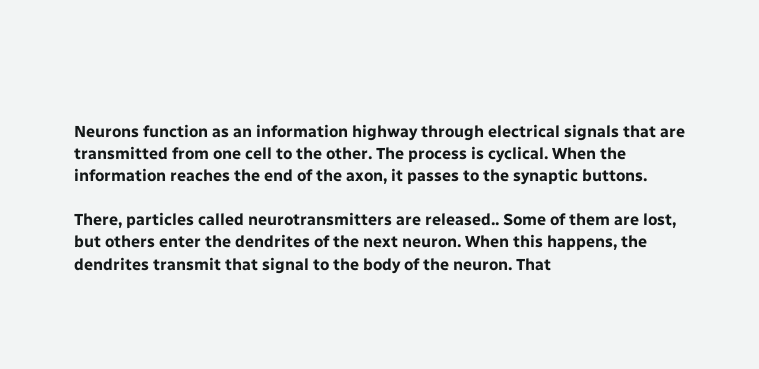Neurons function as an information highway through electrical signals that are transmitted from one cell to the other. The process is cyclical. When the information reaches the end of the axon, it passes to the synaptic buttons.

There, particles called neurotransmitters are released.. Some of them are lost, but others enter the dendrites of the next neuron. When this happens, the dendrites transmit that signal to the body of the neuron. That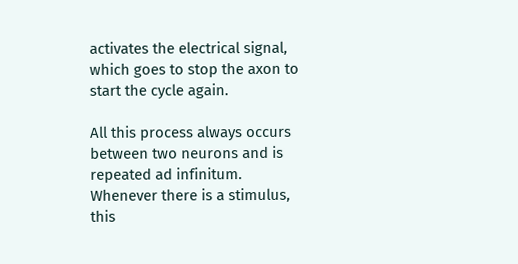activates the electrical signal, which goes to stop the axon to start the cycle again.

All this process always occurs between two neurons and is repeated ad infinitum. Whenever there is a stimulus, this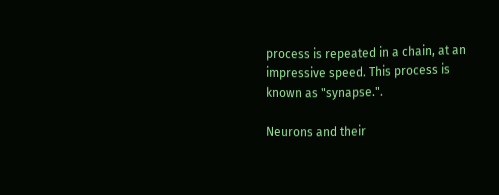process is repeated in a chain, at an impressive speed. This process is known as "synapse.".

Neurons and their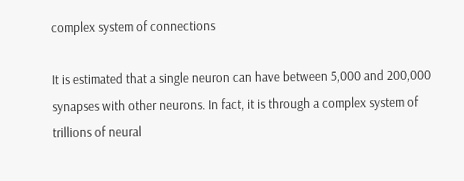complex system of connections

It is estimated that a single neuron can have between 5,000 and 200,000 synapses with other neurons. In fact, it is through a complex system of trillions of neural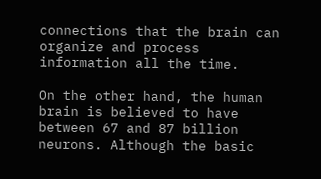connections that the brain can organize and process information all the time.

On the other hand, the human brain is believed to have between 67 and 87 billion neurons. Although the basic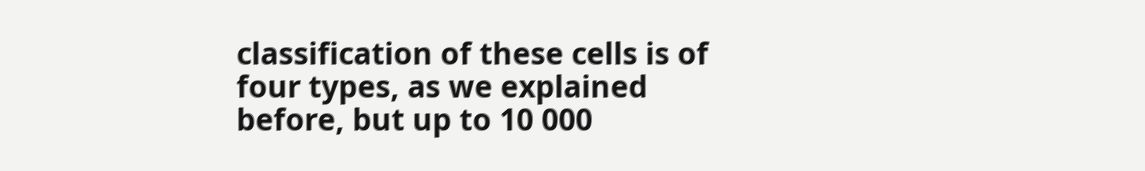classification of these cells is of four types, as we explained before, but up to 10 000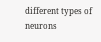different types of neurons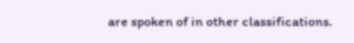are spoken of in other classifications.